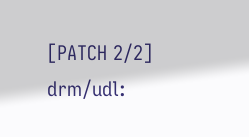[PATCH 2/2] drm/udl: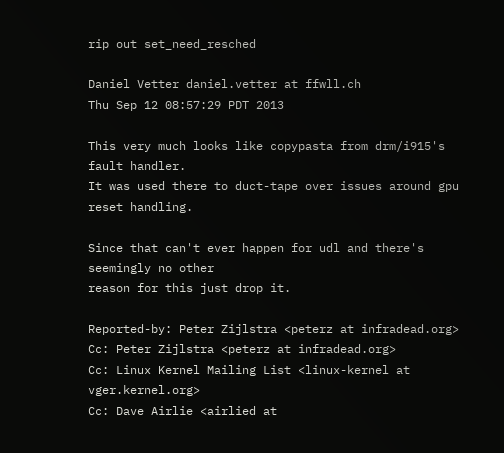rip out set_need_resched

Daniel Vetter daniel.vetter at ffwll.ch
Thu Sep 12 08:57:29 PDT 2013

This very much looks like copypasta from drm/i915's fault handler.
It was used there to duct-tape over issues around gpu reset handling.

Since that can't ever happen for udl and there's seemingly no other
reason for this just drop it.

Reported-by: Peter Zijlstra <peterz at infradead.org>
Cc: Peter Zijlstra <peterz at infradead.org>
Cc: Linux Kernel Mailing List <linux-kernel at vger.kernel.org>
Cc: Dave Airlie <airlied at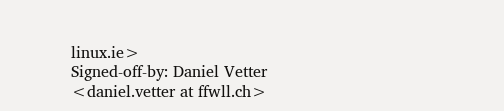linux.ie>
Signed-off-by: Daniel Vetter <daniel.vetter at ffwll.ch>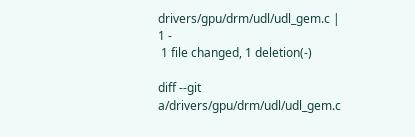drivers/gpu/drm/udl/udl_gem.c | 1 -
 1 file changed, 1 deletion(-)

diff --git a/drivers/gpu/drm/udl/udl_gem.c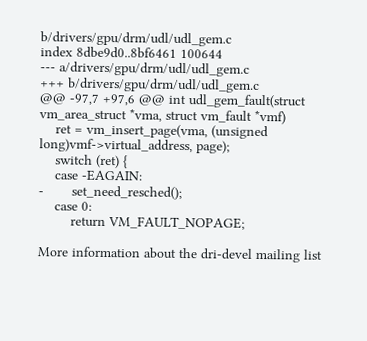b/drivers/gpu/drm/udl/udl_gem.c
index 8dbe9d0..8bf6461 100644
--- a/drivers/gpu/drm/udl/udl_gem.c
+++ b/drivers/gpu/drm/udl/udl_gem.c
@@ -97,7 +97,6 @@ int udl_gem_fault(struct vm_area_struct *vma, struct vm_fault *vmf)
    ret = vm_insert_page(vma, (unsigned long)vmf->virtual_address, page);
    switch (ret) {
    case -EAGAIN:
-       set_need_resched();
    case 0:
        return VM_FAULT_NOPAGE;

More information about the dri-devel mailing list